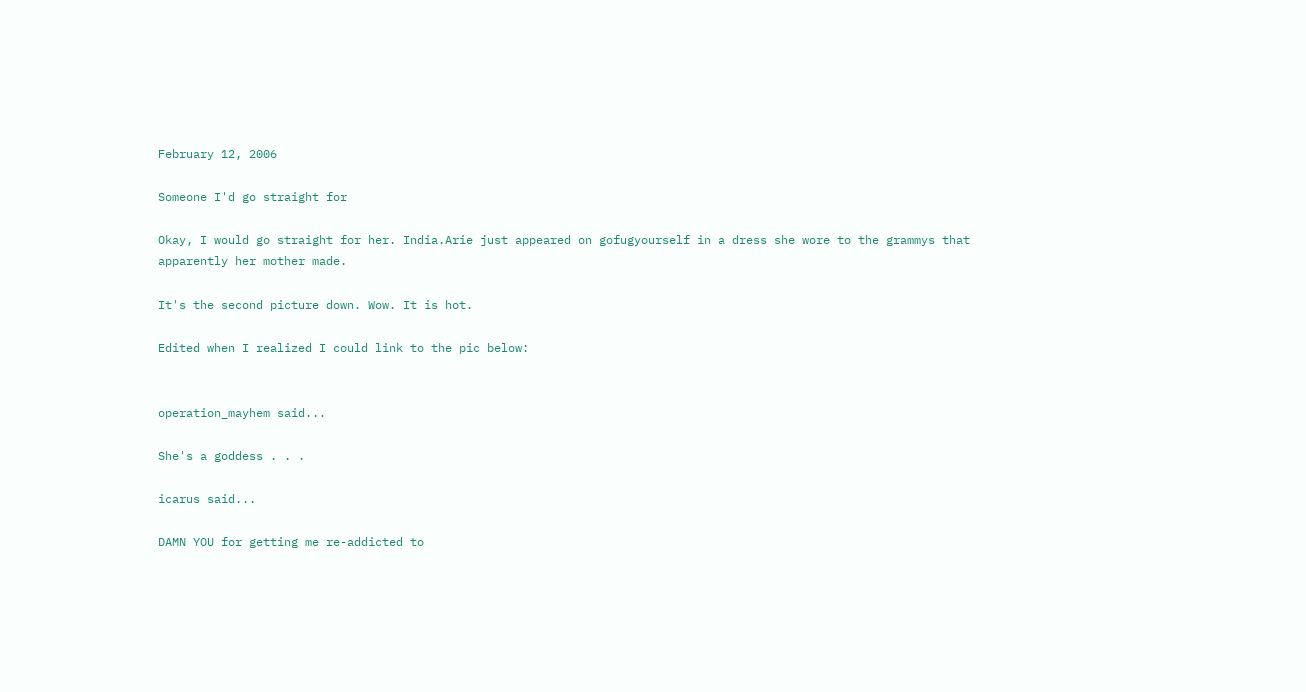February 12, 2006

Someone I'd go straight for

Okay, I would go straight for her. India.Arie just appeared on gofugyourself in a dress she wore to the grammys that apparently her mother made.

It's the second picture down. Wow. It is hot.

Edited when I realized I could link to the pic below:


operation_mayhem said...

She's a goddess . . .

icarus said...

DAMN YOU for getting me re-addicted to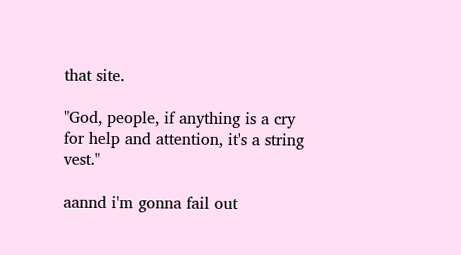that site.

"God, people, if anything is a cry for help and attention, it's a string vest."

aannd i'm gonna fail out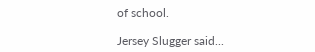of school.

Jersey Slugger said...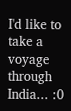I'd like to take a voyage through India... :0